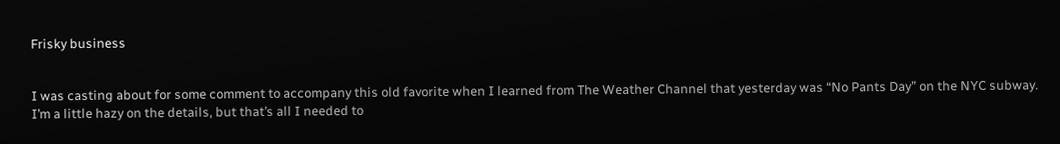Frisky business


I was casting about for some comment to accompany this old favorite when I learned from The Weather Channel that yesterday was “No Pants Day” on the NYC subway. I’m a little hazy on the details, but that’s all I needed to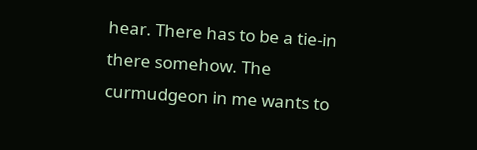hear. There has to be a tie-in there somehow. The curmudgeon in me wants to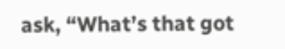ask, “What’s that got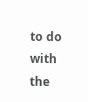to do with the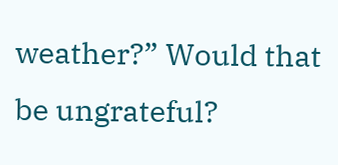weather?” Would that be ungrateful?